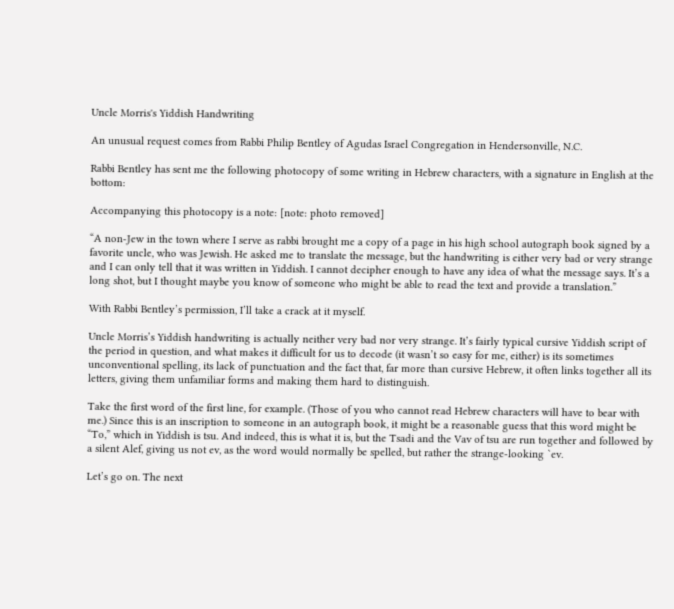Uncle Morris's Yiddish Handwriting

An unusual request comes from Rabbi Philip Bentley of Agudas Israel Congregation in Hendersonville, N.C.

Rabbi Bentley has sent me the following photocopy of some writing in Hebrew characters, with a signature in English at the bottom:

Accompanying this photocopy is a note: [note: photo removed]

“A non-Jew in the town where I serve as rabbi brought me a copy of a page in his high school autograph book signed by a favorite uncle, who was Jewish. He asked me to translate the message, but the handwriting is either very bad or very strange and I can only tell that it was written in Yiddish. I cannot decipher enough to have any idea of what the message says. It’s a long shot, but I thought maybe you know of someone who might be able to read the text and provide a translation.”

With Rabbi Bentley’s permission, I’ll take a crack at it myself.

Uncle Morris’s Yiddish handwriting is actually neither very bad nor very strange. It’s fairly typical cursive Yiddish script of the period in question, and what makes it difficult for us to decode (it wasn’t so easy for me, either) is its sometimes unconventional spelling, its lack of punctuation and the fact that, far more than cursive Hebrew, it often links together all its letters, giving them unfamiliar forms and making them hard to distinguish.

Take the first word of the first line, for example. (Those of you who cannot read Hebrew characters will have to bear with me.) Since this is an inscription to someone in an autograph book, it might be a reasonable guess that this word might be “To,” which in Yiddish is tsu. And indeed, this is what it is, but the Tsadi and the Vav of tsu are run together and followed by a silent Alef, giving us not ev, as the word would normally be spelled, but rather the strange-looking `ev.

Let’s go on. The next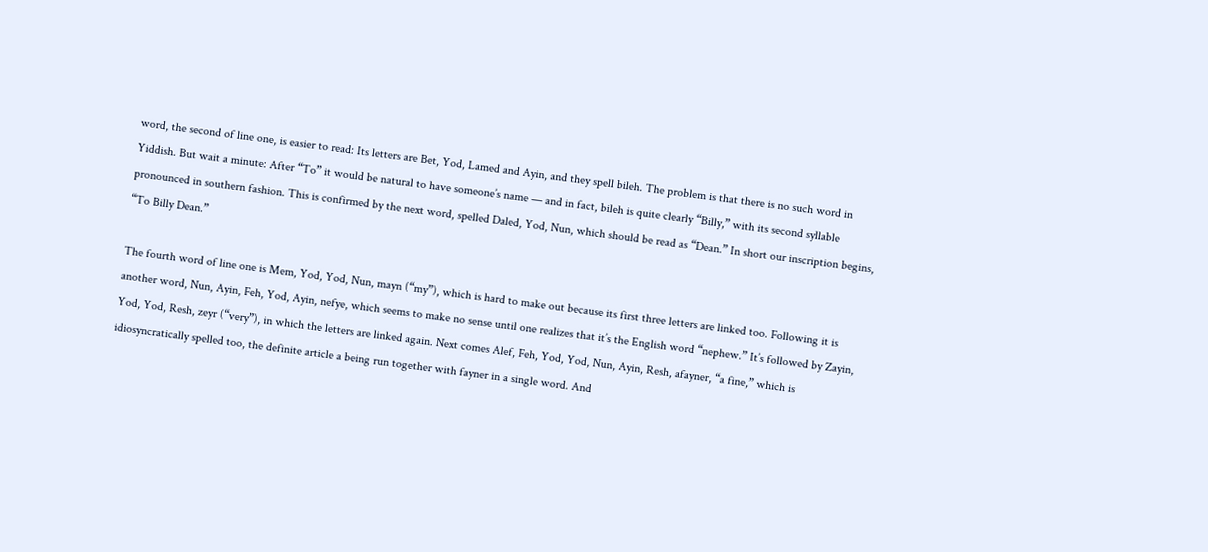word, the second of line one, is easier to read: Its letters are Bet, Yod, Lamed and Ayin, and they spell bileh. The problem is that there is no such word in Yiddish. But wait a minute: After “To” it would be natural to have someone’s name — and in fact, bileh is quite clearly “Billy,” with its second syllable pronounced in southern fashion. This is confirmed by the next word, spelled Daled, Yod, Nun, which should be read as “Dean.” In short our inscription begins, “To Billy Dean.”

The fourth word of line one is Mem, Yod, Yod, Nun, mayn (“my”), which is hard to make out because its first three letters are linked too. Following it is another word, Nun, Ayin, Feh, Yod, Ayin, nefye, which seems to make no sense until one realizes that it’s the English word “nephew.” It’s followed by Zayin, Yod, Yod, Resh, zeyr (“very”), in which the letters are linked again. Next comes Alef, Feh, Yod, Yod, Nun, Ayin, Resh, afayner, “a fine,” which is idiosyncratically spelled too, the definite article a being run together with fayner in a single word. And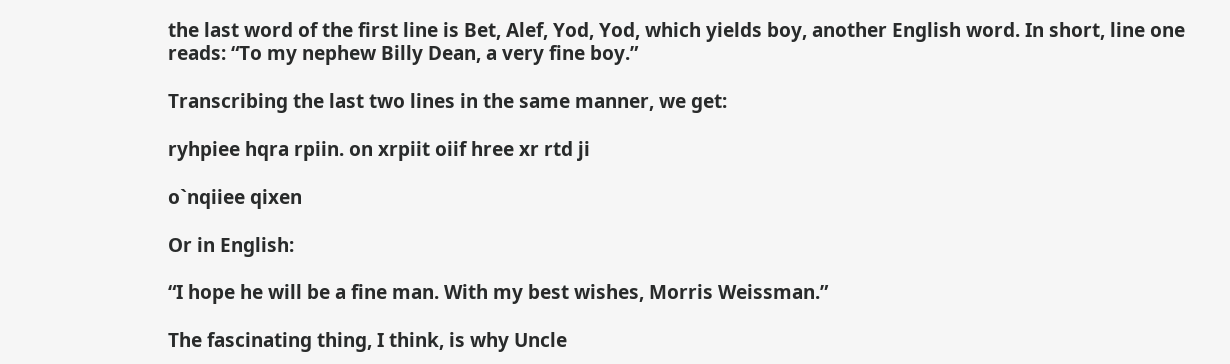the last word of the first line is Bet, Alef, Yod, Yod, which yields boy, another English word. In short, line one reads: “To my nephew Billy Dean, a very fine boy.”

Transcribing the last two lines in the same manner, we get:

ryhpiee hqra rpiin. on xrpiit oiif hree xr rtd ji

o`nqiiee qixen

Or in English:

“I hope he will be a fine man. With my best wishes, Morris Weissman.”

The fascinating thing, I think, is why Uncle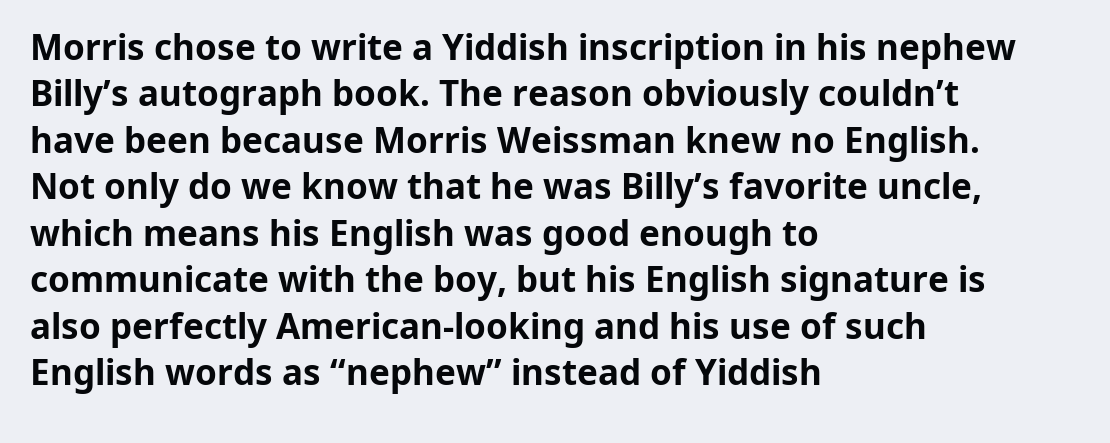Morris chose to write a Yiddish inscription in his nephew Billy’s autograph book. The reason obviously couldn’t have been because Morris Weissman knew no English. Not only do we know that he was Billy’s favorite uncle, which means his English was good enough to communicate with the boy, but his English signature is also perfectly American-looking and his use of such English words as “nephew” instead of Yiddish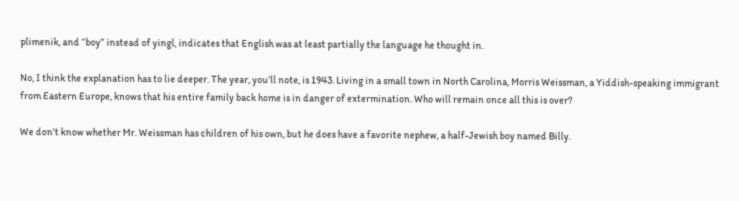plimenik, and “boy” instead of yingl, indicates that English was at least partially the language he thought in.

No, I think the explanation has to lie deeper. The year, you’ll note, is 1943. Living in a small town in North Carolina, Morris Weissman, a Yiddish-speaking immigrant from Eastern Europe, knows that his entire family back home is in danger of extermination. Who will remain once all this is over?

We don’t know whether Mr. Weissman has children of his own, but he does have a favorite nephew, a half-Jewish boy named Billy.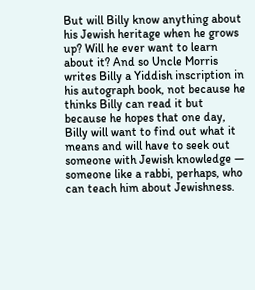But will Billy know anything about his Jewish heritage when he grows up? Will he ever want to learn about it? And so Uncle Morris writes Billy a Yiddish inscription in his autograph book, not because he thinks Billy can read it but because he hopes that one day, Billy will want to find out what it means and will have to seek out someone with Jewish knowledge — someone like a rabbi, perhaps, who can teach him about Jewishness.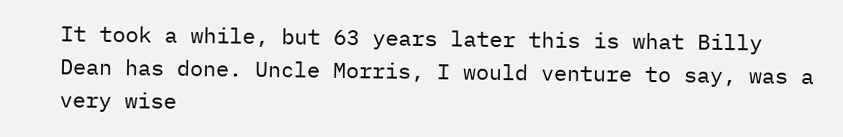It took a while, but 63 years later this is what Billy Dean has done. Uncle Morris, I would venture to say, was a very wise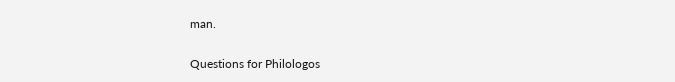man.

Questions for Philologos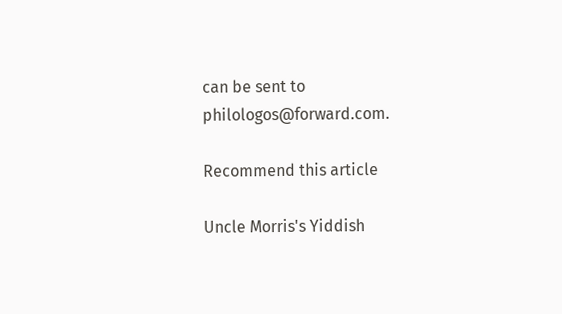can be sent to philologos@forward.com.

Recommend this article

Uncle Morris's Yiddish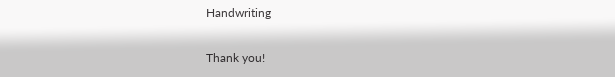Handwriting

Thank you!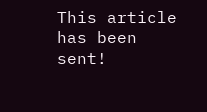This article has been sent!